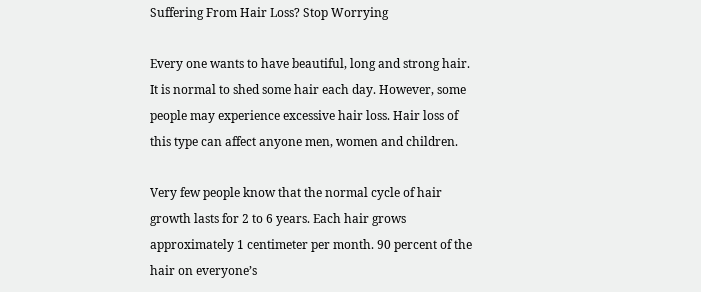Suffering From Hair Loss? Stop Worrying

Every one wants to have beautiful, long and strong hair. It is normal to shed some hair each day. However, some people may experience excessive hair loss. Hair loss of this type can affect anyone men, women and children.

Very few people know that the normal cycle of hair growth lasts for 2 to 6 years. Each hair grows approximately 1 centimeter per month. 90 percent of the hair on everyone’s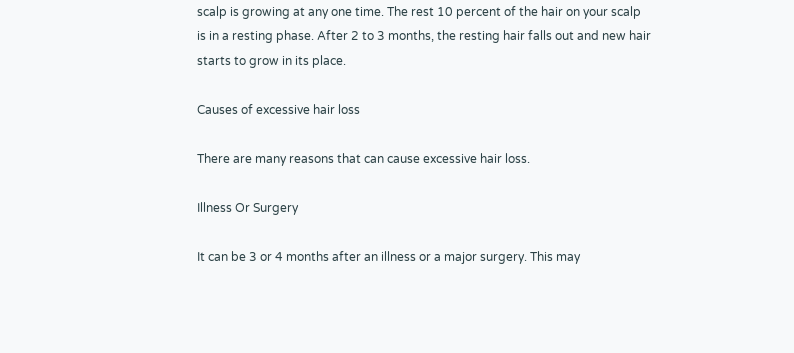scalp is growing at any one time. The rest 10 percent of the hair on your scalp is in a resting phase. After 2 to 3 months, the resting hair falls out and new hair starts to grow in its place.

Causes of excessive hair loss

There are many reasons that can cause excessive hair loss.

Illness Or Surgery

It can be 3 or 4 months after an illness or a major surgery. This may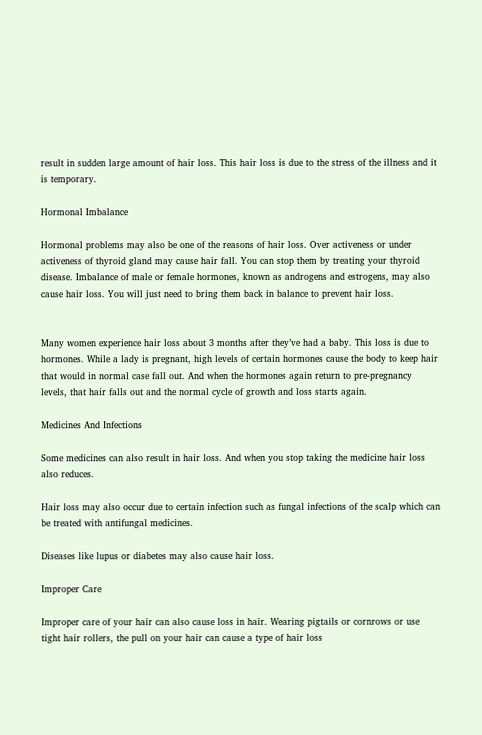result in sudden large amount of hair loss. This hair loss is due to the stress of the illness and it is temporary.

Hormonal Imbalance

Hormonal problems may also be one of the reasons of hair loss. Over activeness or under activeness of thyroid gland may cause hair fall. You can stop them by treating your thyroid disease. Imbalance of male or female hormones, known as androgens and estrogens, may also cause hair loss. You will just need to bring them back in balance to prevent hair loss.


Many women experience hair loss about 3 months after they’ve had a baby. This loss is due to hormones. While a lady is pregnant, high levels of certain hormones cause the body to keep hair that would in normal case fall out. And when the hormones again return to pre-pregnancy levels, that hair falls out and the normal cycle of growth and loss starts again.

Medicines And Infections

Some medicines can also result in hair loss. And when you stop taking the medicine hair loss also reduces.

Hair loss may also occur due to certain infection such as fungal infections of the scalp which can be treated with antifungal medicines.

Diseases like lupus or diabetes may also cause hair loss.

Improper Care

Improper care of your hair can also cause loss in hair. Wearing pigtails or cornrows or use tight hair rollers, the pull on your hair can cause a type of hair loss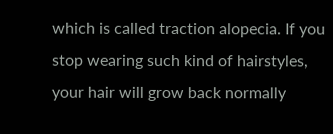which is called traction alopecia. If you stop wearing such kind of hairstyles, your hair will grow back normally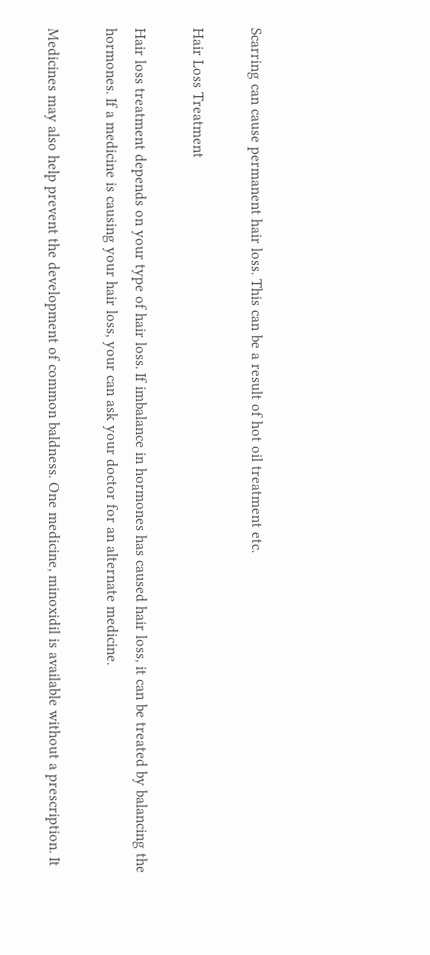Scarring can cause permanent hair loss. This can be a result of hot oil treatment etc.

Hair Loss Treatment

Hair loss treatment depends on your type of hair loss. If imbalance in hormones has caused hair loss, it can be treated by balancing the hormones. If a medicine is causing your hair loss, your can ask your doctor for an alternate medicine.

Medicines may also help prevent the development of common baldness. One medicine, minoxidil is available without a prescription. It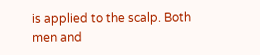is applied to the scalp. Both men and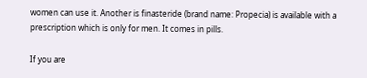women can use it. Another is finasteride (brand name: Propecia) is available with a prescription which is only for men. It comes in pills.

If you are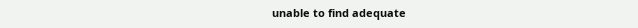unable to find adequate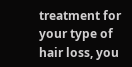treatment for your type of hair loss, you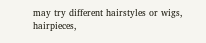may try different hairstyles or wigs, hairpieces,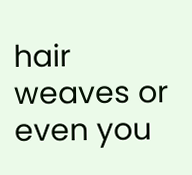hair weaves or even you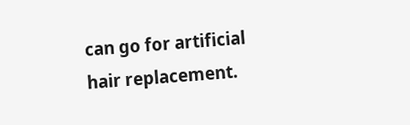can go for artificial hair replacement.